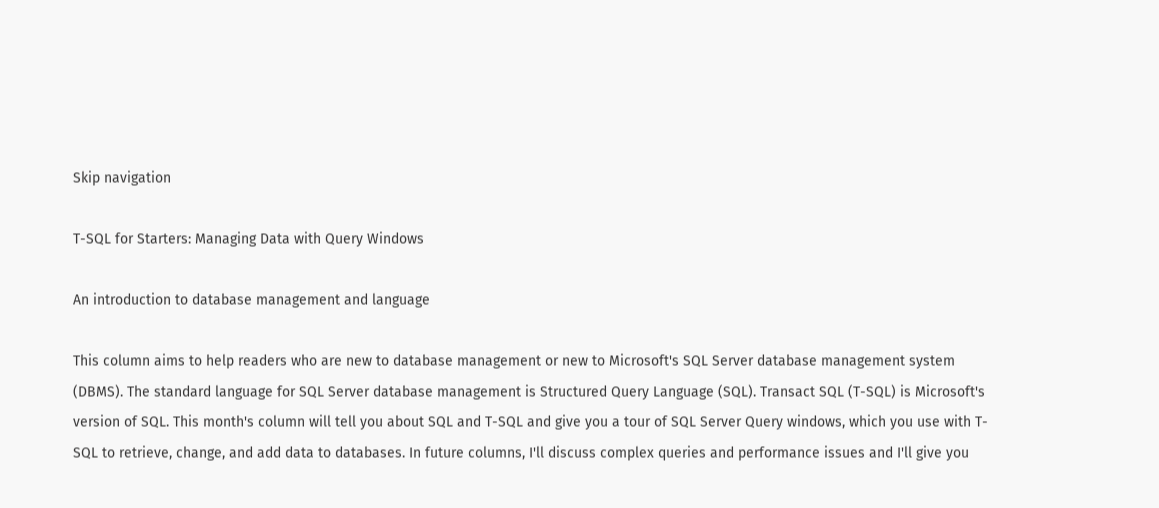Skip navigation

T-SQL for Starters: Managing Data with Query Windows

An introduction to database management and language

This column aims to help readers who are new to database management or new to Microsoft's SQL Server database management system (DBMS). The standard language for SQL Server database management is Structured Query Language (SQL). Transact SQL (T-SQL) is Microsoft's version of SQL. This month's column will tell you about SQL and T-SQL and give you a tour of SQL Server Query windows, which you use with T-SQL to retrieve, change, and add data to databases. In future columns, I'll discuss complex queries and performance issues and I'll give you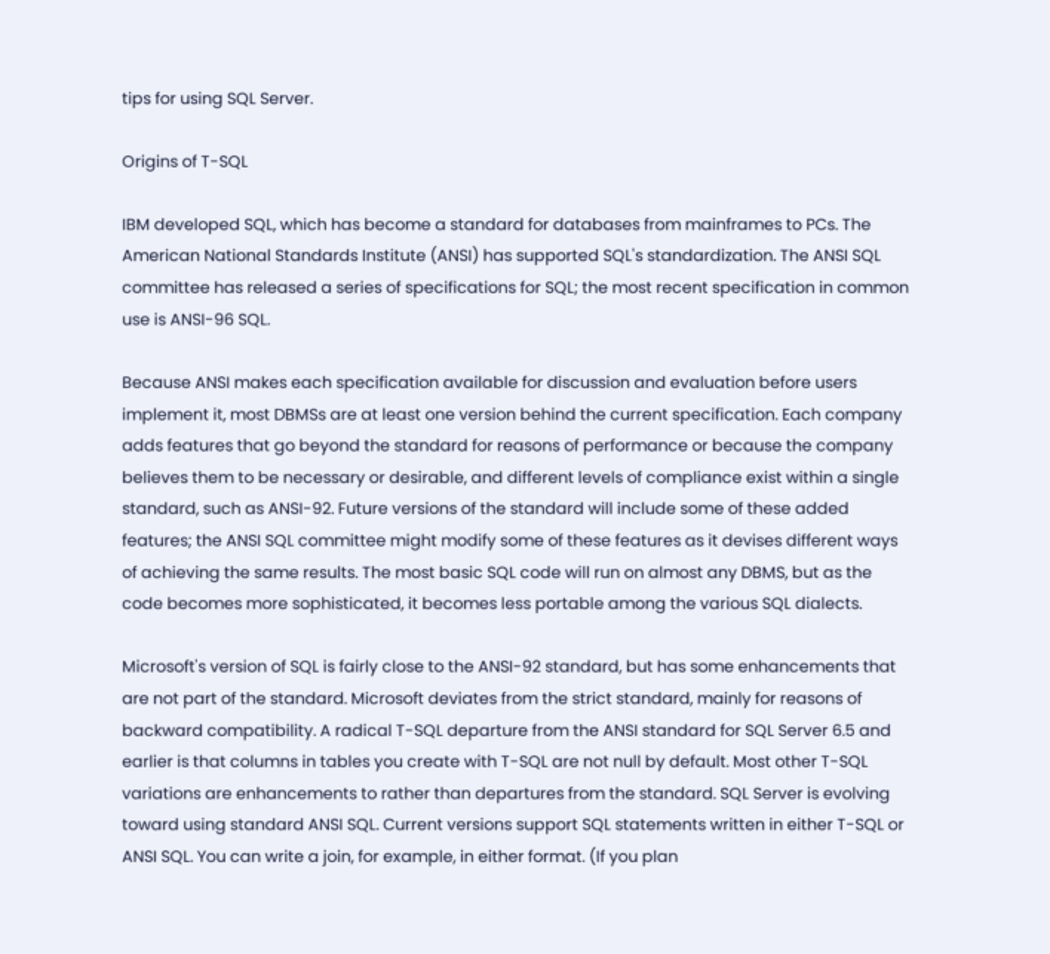tips for using SQL Server.

Origins of T-SQL

IBM developed SQL, which has become a standard for databases from mainframes to PCs. The American National Standards Institute (ANSI) has supported SQL's standardization. The ANSI SQL committee has released a series of specifications for SQL; the most recent specification in common use is ANSI-96 SQL.

Because ANSI makes each specification available for discussion and evaluation before users implement it, most DBMSs are at least one version behind the current specification. Each company adds features that go beyond the standard for reasons of performance or because the company believes them to be necessary or desirable, and different levels of compliance exist within a single standard, such as ANSI-92. Future versions of the standard will include some of these added features; the ANSI SQL committee might modify some of these features as it devises different ways of achieving the same results. The most basic SQL code will run on almost any DBMS, but as the code becomes more sophisticated, it becomes less portable among the various SQL dialects.

Microsoft's version of SQL is fairly close to the ANSI-92 standard, but has some enhancements that are not part of the standard. Microsoft deviates from the strict standard, mainly for reasons of backward compatibility. A radical T-SQL departure from the ANSI standard for SQL Server 6.5 and earlier is that columns in tables you create with T-SQL are not null by default. Most other T-SQL variations are enhancements to rather than departures from the standard. SQL Server is evolving toward using standard ANSI SQL. Current versions support SQL statements written in either T-SQL or ANSI SQL. You can write a join, for example, in either format. (If you plan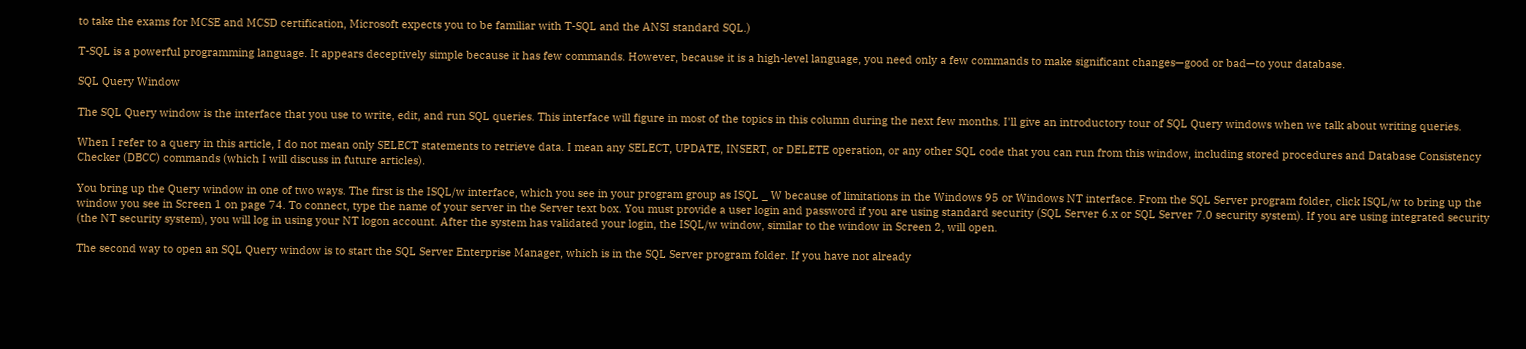to take the exams for MCSE and MCSD certification, Microsoft expects you to be familiar with T-SQL and the ANSI standard SQL.)

T-SQL is a powerful programming language. It appears deceptively simple because it has few commands. However, because it is a high-level language, you need only a few commands to make significant changes—good or bad—to your database.

SQL Query Window

The SQL Query window is the interface that you use to write, edit, and run SQL queries. This interface will figure in most of the topics in this column during the next few months. I'll give an introductory tour of SQL Query windows when we talk about writing queries.

When I refer to a query in this article, I do not mean only SELECT statements to retrieve data. I mean any SELECT, UPDATE, INSERT, or DELETE operation, or any other SQL code that you can run from this window, including stored procedures and Database Consistency Checker (DBCC) commands (which I will discuss in future articles).

You bring up the Query window in one of two ways. The first is the ISQL/w interface, which you see in your program group as ISQL _ W because of limitations in the Windows 95 or Windows NT interface. From the SQL Server program folder, click ISQL/w to bring up the window you see in Screen 1 on page 74. To connect, type the name of your server in the Server text box. You must provide a user login and password if you are using standard security (SQL Server 6.x or SQL Server 7.0 security system). If you are using integrated security (the NT security system), you will log in using your NT logon account. After the system has validated your login, the ISQL/w window, similar to the window in Screen 2, will open.

The second way to open an SQL Query window is to start the SQL Server Enterprise Manager, which is in the SQL Server program folder. If you have not already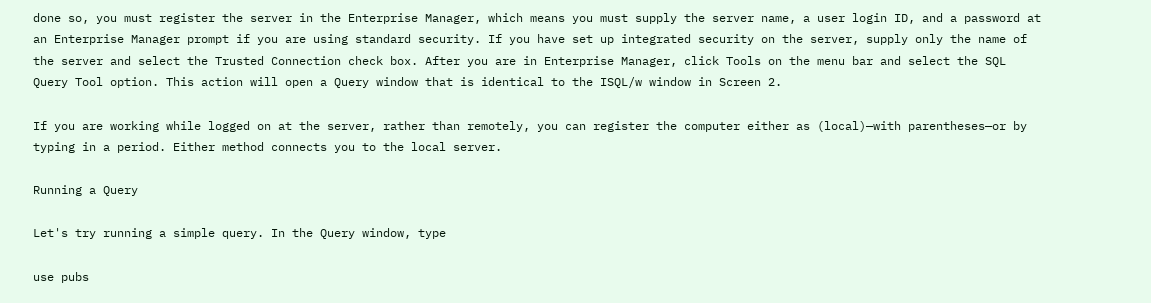done so, you must register the server in the Enterprise Manager, which means you must supply the server name, a user login ID, and a password at an Enterprise Manager prompt if you are using standard security. If you have set up integrated security on the server, supply only the name of the server and select the Trusted Connection check box. After you are in Enterprise Manager, click Tools on the menu bar and select the SQL Query Tool option. This action will open a Query window that is identical to the ISQL/w window in Screen 2.

If you are working while logged on at the server, rather than remotely, you can register the computer either as (local)—with parentheses—or by typing in a period. Either method connects you to the local server.

Running a Query

Let's try running a simple query. In the Query window, type

use pubs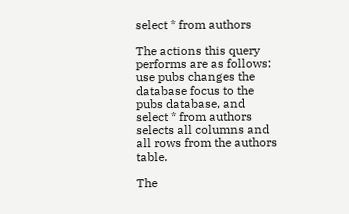select * from authors

The actions this query performs are as follows: use pubs changes the database focus to the pubs database, and select * from authors selects all columns and all rows from the authors table.

The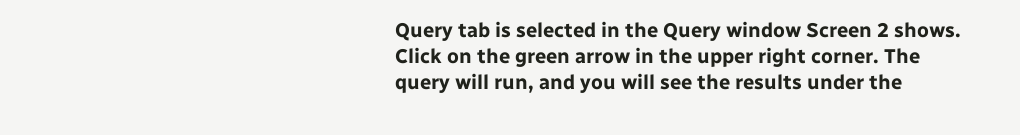Query tab is selected in the Query window Screen 2 shows. Click on the green arrow in the upper right corner. The query will run, and you will see the results under the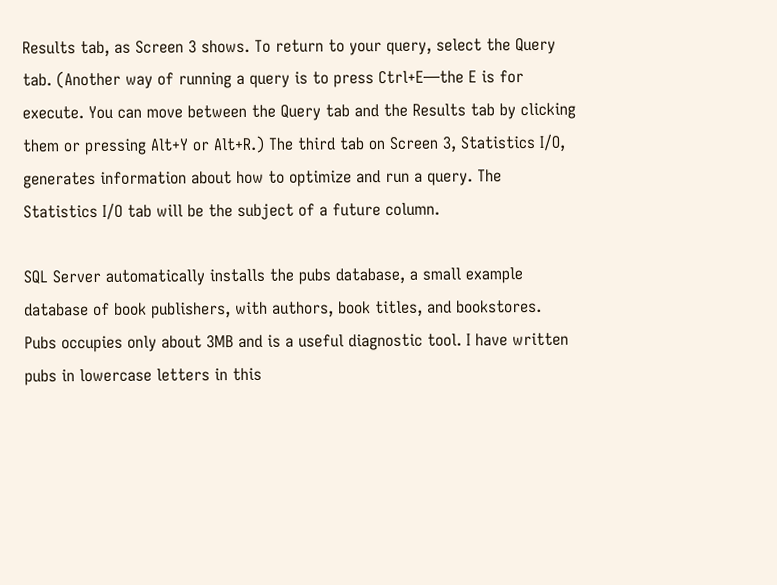Results tab, as Screen 3 shows. To return to your query, select the Query tab. (Another way of running a query is to press Ctrl+E—the E is for execute. You can move between the Query tab and the Results tab by clicking them or pressing Alt+Y or Alt+R.) The third tab on Screen 3, Statistics I/O, generates information about how to optimize and run a query. The Statistics I/O tab will be the subject of a future column.

SQL Server automatically installs the pubs database, a small example database of book publishers, with authors, book titles, and bookstores. Pubs occupies only about 3MB and is a useful diagnostic tool. I have written pubs in lowercase letters in this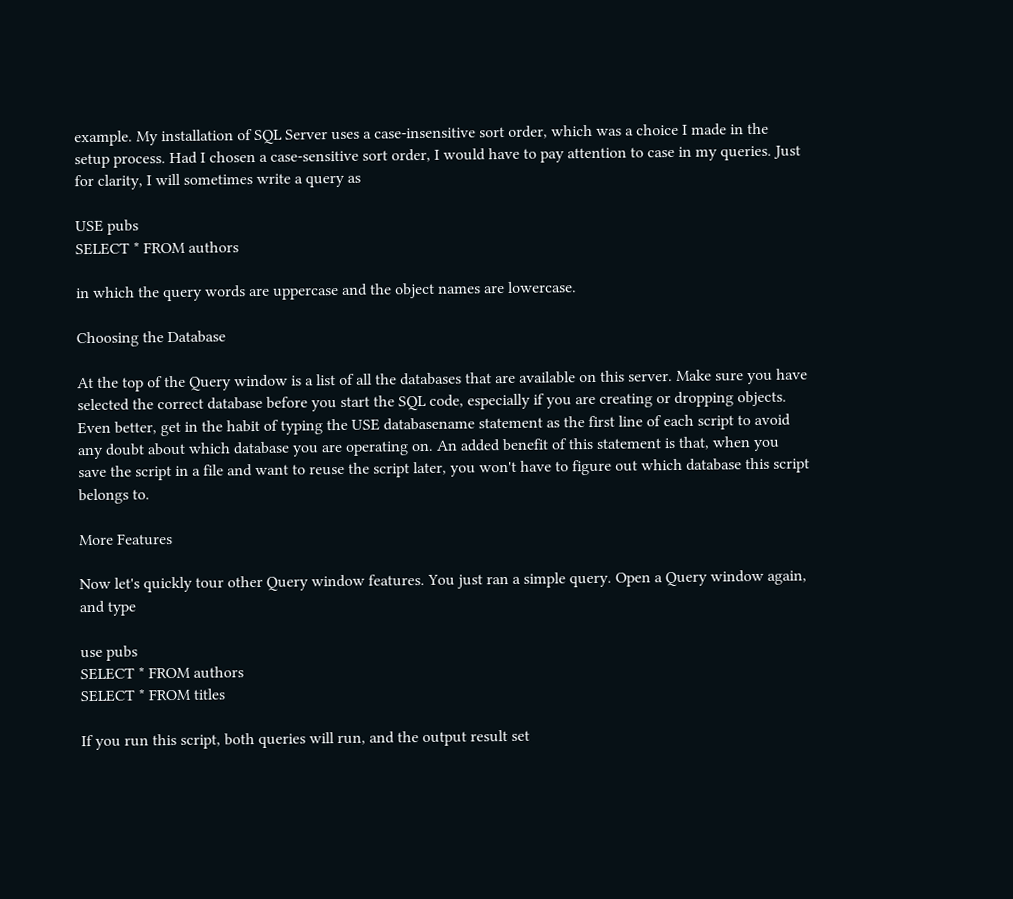example. My installation of SQL Server uses a case-insensitive sort order, which was a choice I made in the setup process. Had I chosen a case-sensitive sort order, I would have to pay attention to case in my queries. Just for clarity, I will sometimes write a query as

USE pubs
SELECT * FROM authors

in which the query words are uppercase and the object names are lowercase.

Choosing the Database

At the top of the Query window is a list of all the databases that are available on this server. Make sure you have selected the correct database before you start the SQL code, especially if you are creating or dropping objects. Even better, get in the habit of typing the USE databasename statement as the first line of each script to avoid any doubt about which database you are operating on. An added benefit of this statement is that, when you save the script in a file and want to reuse the script later, you won't have to figure out which database this script belongs to.

More Features

Now let's quickly tour other Query window features. You just ran a simple query. Open a Query window again, and type

use pubs
SELECT * FROM authors
SELECT * FROM titles

If you run this script, both queries will run, and the output result set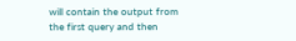will contain the output from the first query and then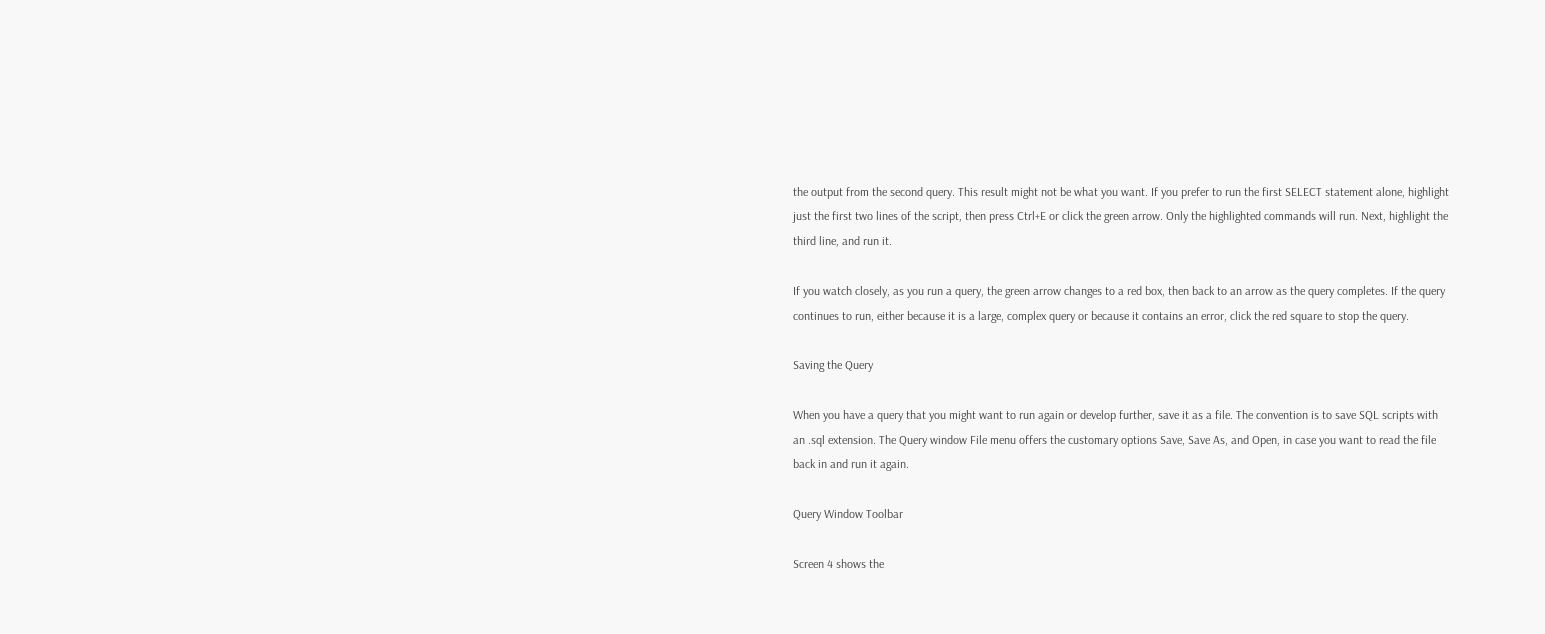the output from the second query. This result might not be what you want. If you prefer to run the first SELECT statement alone, highlight just the first two lines of the script, then press Ctrl+E or click the green arrow. Only the highlighted commands will run. Next, highlight the third line, and run it.

If you watch closely, as you run a query, the green arrow changes to a red box, then back to an arrow as the query completes. If the query continues to run, either because it is a large, complex query or because it contains an error, click the red square to stop the query.

Saving the Query

When you have a query that you might want to run again or develop further, save it as a file. The convention is to save SQL scripts with an .sql extension. The Query window File menu offers the customary options Save, Save As, and Open, in case you want to read the file back in and run it again.

Query Window Toolbar

Screen 4 shows the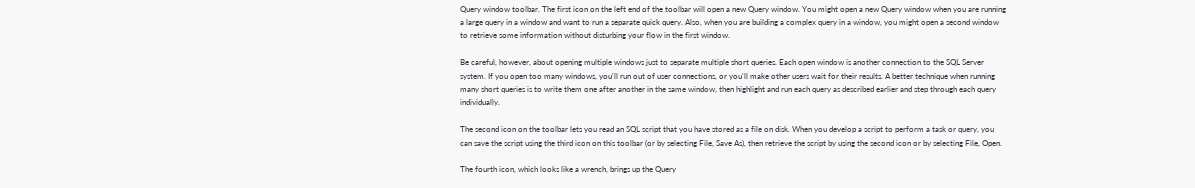Query window toolbar. The first icon on the left end of the toolbar will open a new Query window. You might open a new Query window when you are running a large query in a window and want to run a separate quick query. Also, when you are building a complex query in a window, you might open a second window to retrieve some information without disturbing your flow in the first window.

Be careful, however, about opening multiple windows just to separate multiple short queries. Each open window is another connection to the SQL Server system. If you open too many windows, you'll run out of user connections, or you'll make other users wait for their results. A better technique when running many short queries is to write them one after another in the same window, then highlight and run each query as described earlier and step through each query individually.

The second icon on the toolbar lets you read an SQL script that you have stored as a file on disk. When you develop a script to perform a task or query, you can save the script using the third icon on this toolbar (or by selecting File, Save As), then retrieve the script by using the second icon or by selecting File, Open.

The fourth icon, which looks like a wrench, brings up the Query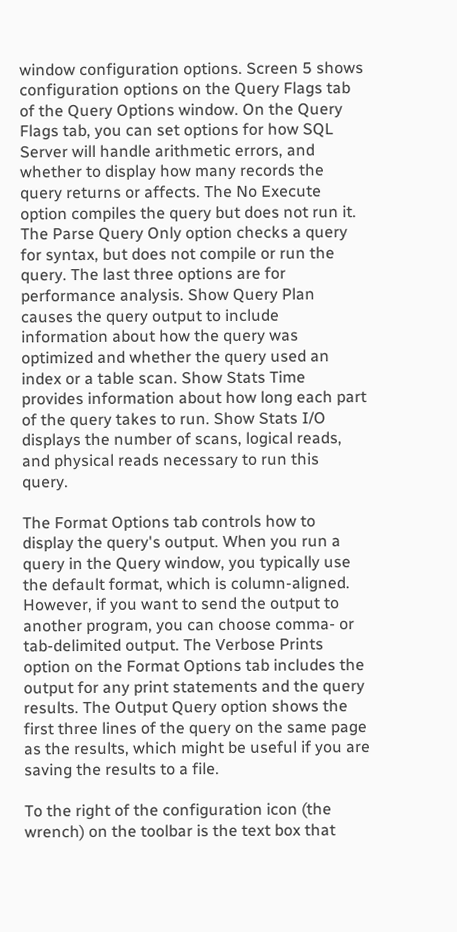window configuration options. Screen 5 shows configuration options on the Query Flags tab of the Query Options window. On the Query Flags tab, you can set options for how SQL Server will handle arithmetic errors, and whether to display how many records the query returns or affects. The No Execute option compiles the query but does not run it. The Parse Query Only option checks a query for syntax, but does not compile or run the query. The last three options are for performance analysis. Show Query Plan causes the query output to include information about how the query was optimized and whether the query used an index or a table scan. Show Stats Time provides information about how long each part of the query takes to run. Show Stats I/O displays the number of scans, logical reads, and physical reads necessary to run this query.

The Format Options tab controls how to display the query's output. When you run a query in the Query window, you typically use the default format, which is column-aligned. However, if you want to send the output to another program, you can choose comma- or tab-delimited output. The Verbose Prints option on the Format Options tab includes the output for any print statements and the query results. The Output Query option shows the first three lines of the query on the same page as the results, which might be useful if you are saving the results to a file.

To the right of the configuration icon (the wrench) on the toolbar is the text box that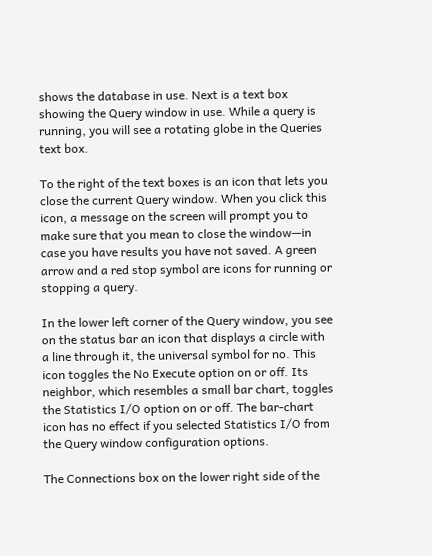shows the database in use. Next is a text box showing the Query window in use. While a query is running, you will see a rotating globe in the Queries text box.

To the right of the text boxes is an icon that lets you close the current Query window. When you click this icon, a message on the screen will prompt you to make sure that you mean to close the window—in case you have results you have not saved. A green arrow and a red stop symbol are icons for running or stopping a query.

In the lower left corner of the Query window, you see on the status bar an icon that displays a circle with a line through it, the universal symbol for no. This icon toggles the No Execute option on or off. Its neighbor, which resembles a small bar chart, toggles the Statistics I/O option on or off. The bar-chart icon has no effect if you selected Statistics I/O from the Query window configuration options.

The Connections box on the lower right side of the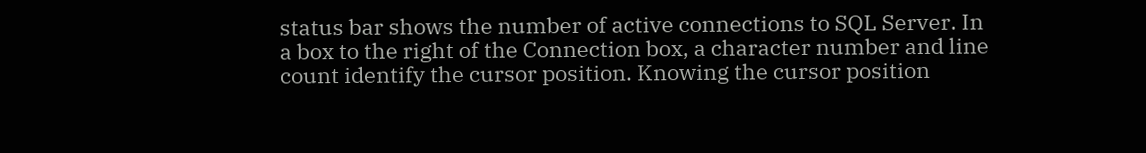status bar shows the number of active connections to SQL Server. In a box to the right of the Connection box, a character number and line count identify the cursor position. Knowing the cursor position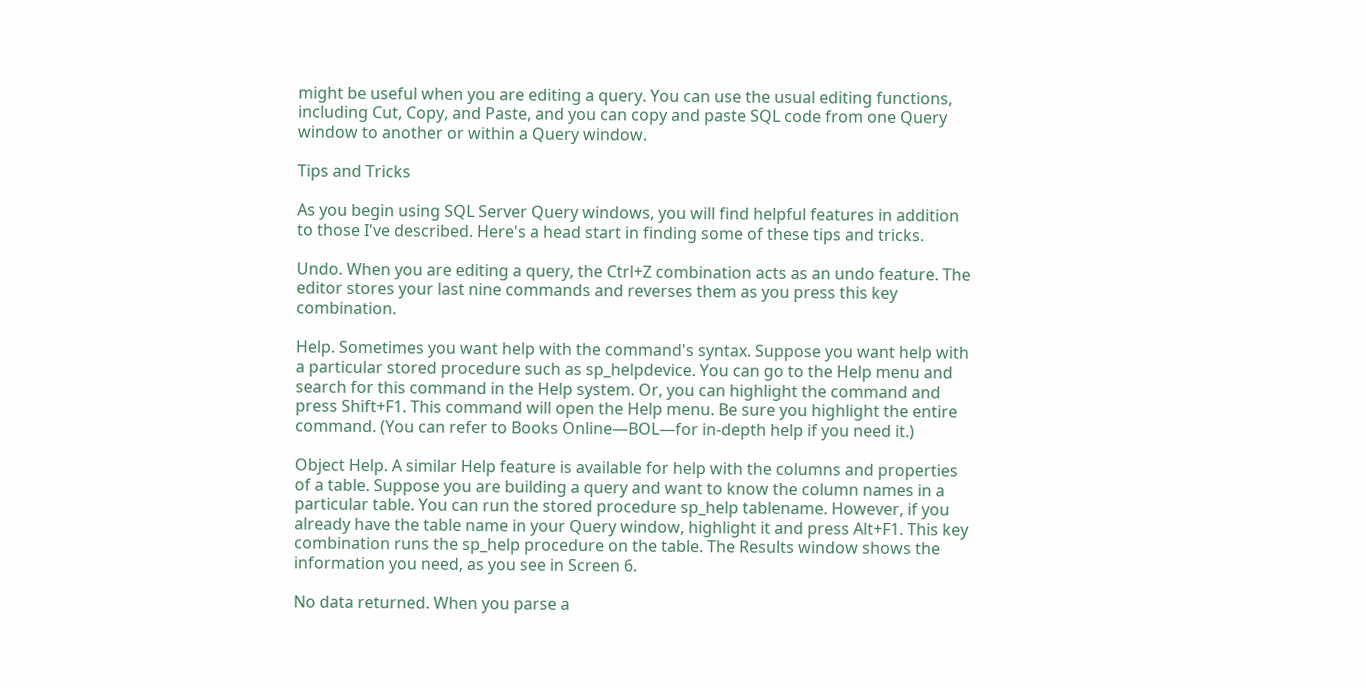might be useful when you are editing a query. You can use the usual editing functions, including Cut, Copy, and Paste, and you can copy and paste SQL code from one Query window to another or within a Query window.

Tips and Tricks

As you begin using SQL Server Query windows, you will find helpful features in addition to those I've described. Here's a head start in finding some of these tips and tricks.

Undo. When you are editing a query, the Ctrl+Z combination acts as an undo feature. The editor stores your last nine commands and reverses them as you press this key combination.

Help. Sometimes you want help with the command's syntax. Suppose you want help with a particular stored procedure such as sp_helpdevice. You can go to the Help menu and search for this command in the Help system. Or, you can highlight the command and press Shift+F1. This command will open the Help menu. Be sure you highlight the entire command. (You can refer to Books Online—BOL—for in-depth help if you need it.)

Object Help. A similar Help feature is available for help with the columns and properties of a table. Suppose you are building a query and want to know the column names in a particular table. You can run the stored procedure sp_help tablename. However, if you already have the table name in your Query window, highlight it and press Alt+F1. This key combination runs the sp_help procedure on the table. The Results window shows the information you need, as you see in Screen 6.

No data returned. When you parse a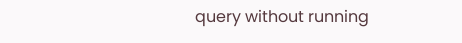query without running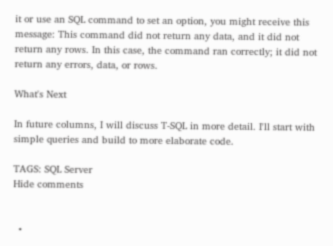it or use an SQL command to set an option, you might receive this message: This command did not return any data, and it did not return any rows. In this case, the command ran correctly; it did not return any errors, data, or rows.

What's Next

In future columns, I will discuss T-SQL in more detail. I'll start with simple queries and build to more elaborate code.

TAGS: SQL Server
Hide comments


  •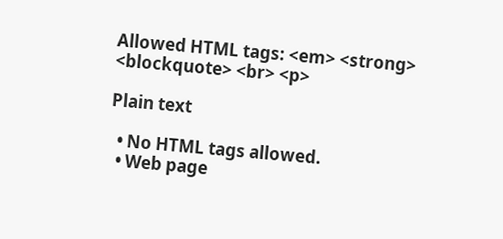Allowed HTML tags: <em> <strong> <blockquote> <br> <p>

Plain text

  • No HTML tags allowed.
  • Web page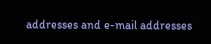addresses and e-mail addresses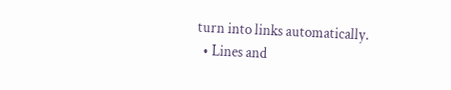turn into links automatically.
  • Lines and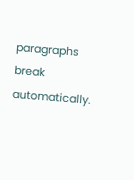paragraphs break automatically.